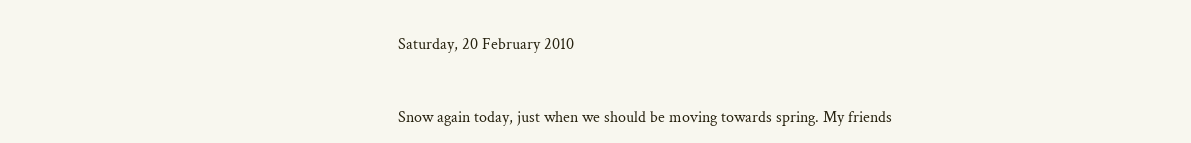Saturday, 20 February 2010


Snow again today, just when we should be moving towards spring. My friends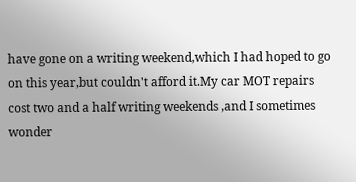have gone on a writing weekend,which I had hoped to go on this year,but couldn't afford it.My car MOT repairs cost two and a half writing weekends ,and I sometimes wonder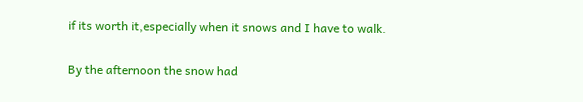if its worth it,especially when it snows and I have to walk.

By the afternoon the snow had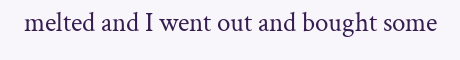melted and I went out and bought some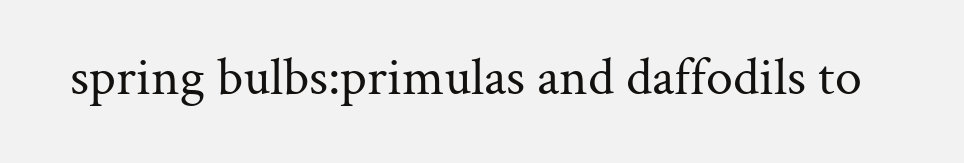spring bulbs:primulas and daffodils to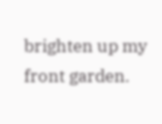brighten up my front garden.